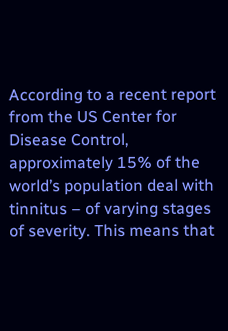According to a recent report from the US Center for Disease Control, approximately 15% of the world’s population deal with tinnitus – of varying stages of severity. This means that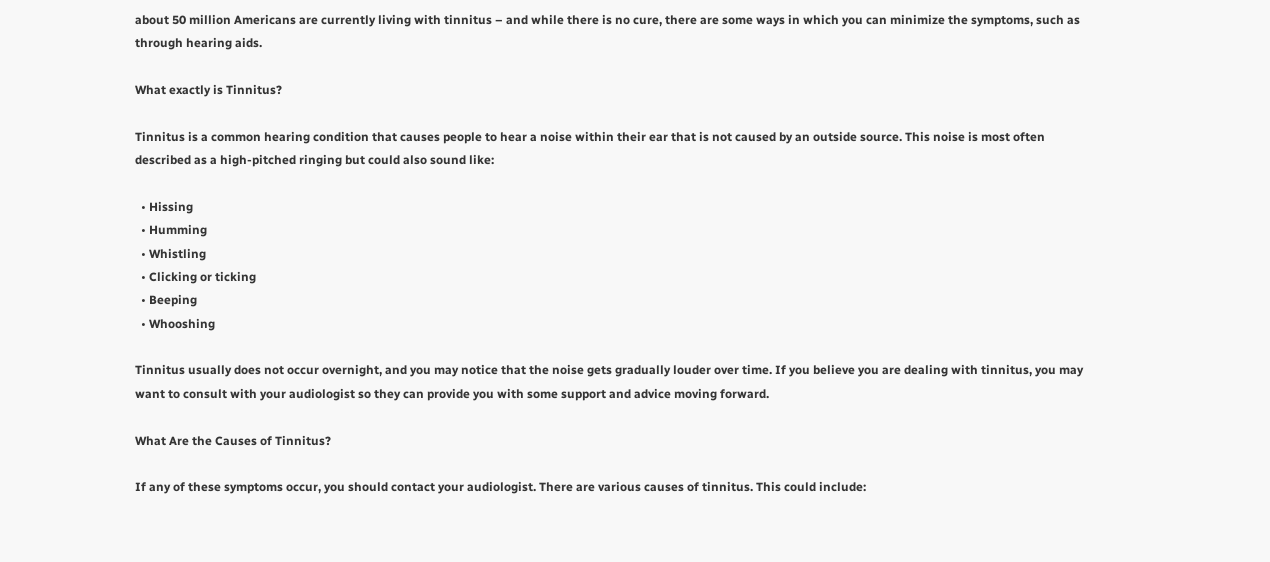about 50 million Americans are currently living with tinnitus – and while there is no cure, there are some ways in which you can minimize the symptoms, such as through hearing aids.

What exactly is Tinnitus?

Tinnitus is a common hearing condition that causes people to hear a noise within their ear that is not caused by an outside source. This noise is most often described as a high-pitched ringing but could also sound like:

  • Hissing
  • Humming
  • Whistling
  • Clicking or ticking
  • Beeping
  • Whooshing

Tinnitus usually does not occur overnight, and you may notice that the noise gets gradually louder over time. If you believe you are dealing with tinnitus, you may want to consult with your audiologist so they can provide you with some support and advice moving forward.

What Are the Causes of Tinnitus?

If any of these symptoms occur, you should contact your audiologist. There are various causes of tinnitus. This could include: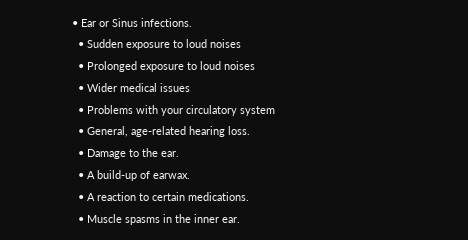• Ear or Sinus infections.
  • Sudden exposure to loud noises
  • Prolonged exposure to loud noises
  • Wider medical issues
  • Problems with your circulatory system
  • General, age-related hearing loss.
  • Damage to the ear.
  • A build-up of earwax.
  • A reaction to certain medications.
  • Muscle spasms in the inner ear.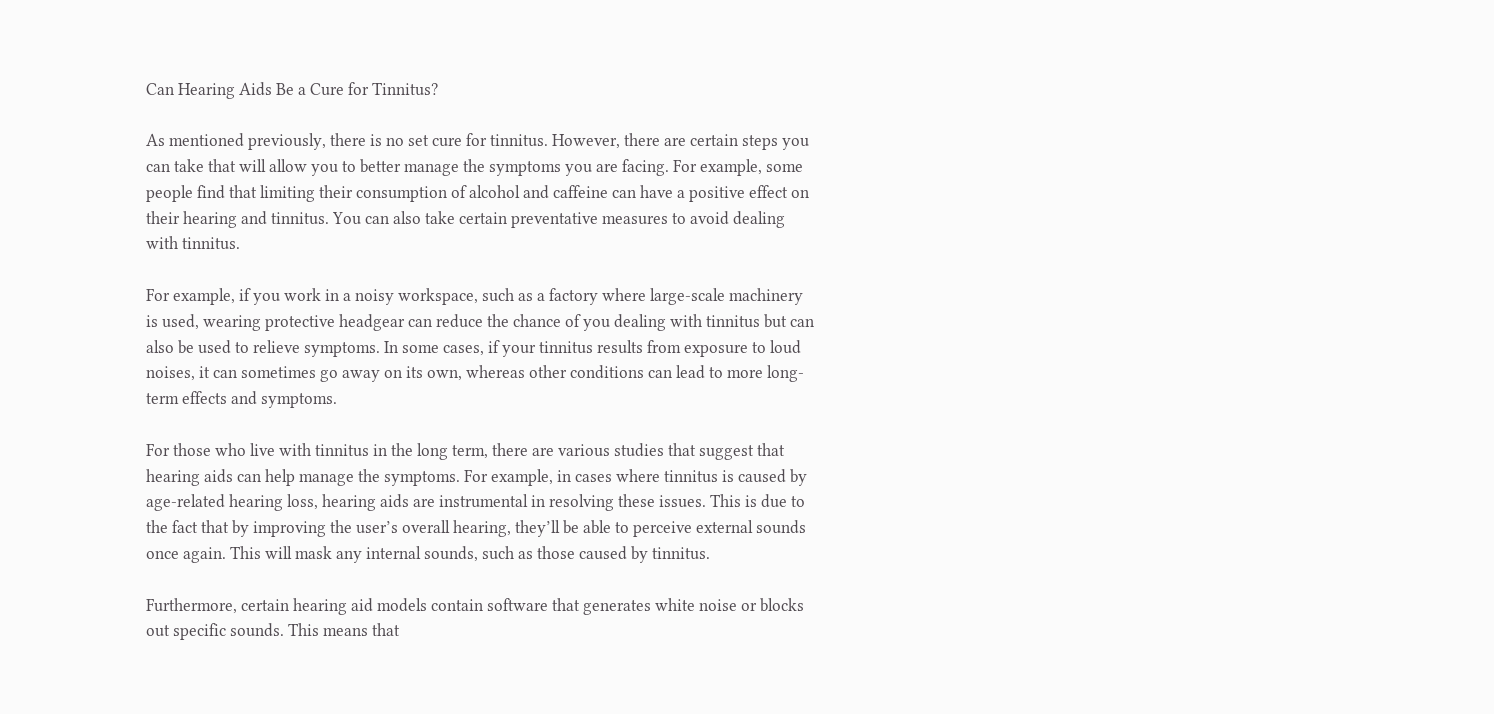Can Hearing Aids Be a Cure for Tinnitus?

As mentioned previously, there is no set cure for tinnitus. However, there are certain steps you can take that will allow you to better manage the symptoms you are facing. For example, some people find that limiting their consumption of alcohol and caffeine can have a positive effect on their hearing and tinnitus. You can also take certain preventative measures to avoid dealing with tinnitus.

For example, if you work in a noisy workspace, such as a factory where large-scale machinery is used, wearing protective headgear can reduce the chance of you dealing with tinnitus but can also be used to relieve symptoms. In some cases, if your tinnitus results from exposure to loud noises, it can sometimes go away on its own, whereas other conditions can lead to more long-term effects and symptoms.

For those who live with tinnitus in the long term, there are various studies that suggest that hearing aids can help manage the symptoms. For example, in cases where tinnitus is caused by age-related hearing loss, hearing aids are instrumental in resolving these issues. This is due to the fact that by improving the user’s overall hearing, they’ll be able to perceive external sounds once again. This will mask any internal sounds, such as those caused by tinnitus.

Furthermore, certain hearing aid models contain software that generates white noise or blocks out specific sounds. This means that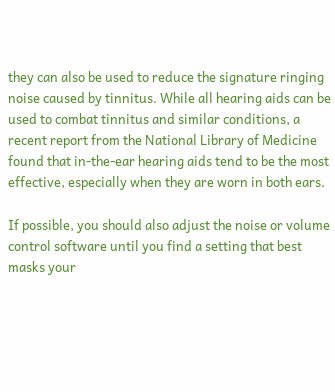they can also be used to reduce the signature ringing noise caused by tinnitus. While all hearing aids can be used to combat tinnitus and similar conditions, a recent report from the National Library of Medicine found that in-the-ear hearing aids tend to be the most effective, especially when they are worn in both ears.

If possible, you should also adjust the noise or volume control software until you find a setting that best masks your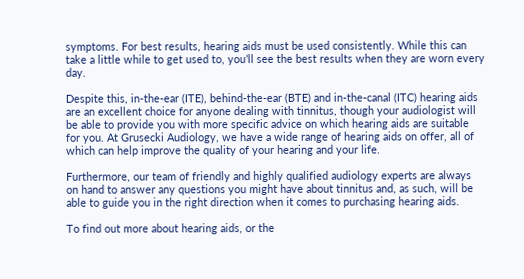symptoms. For best results, hearing aids must be used consistently. While this can take a little while to get used to, you’ll see the best results when they are worn every day.

Despite this, in-the-ear (ITE), behind-the-ear (BTE) and in-the-canal (ITC) hearing aids are an excellent choice for anyone dealing with tinnitus, though your audiologist will be able to provide you with more specific advice on which hearing aids are suitable for you. At Grusecki Audiology, we have a wide range of hearing aids on offer, all of which can help improve the quality of your hearing and your life.

Furthermore, our team of friendly and highly qualified audiology experts are always on hand to answer any questions you might have about tinnitus and, as such, will be able to guide you in the right direction when it comes to purchasing hearing aids.

To find out more about hearing aids, or the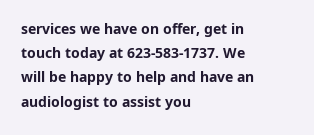services we have on offer, get in touch today at 623-583-1737. We will be happy to help and have an audiologist to assist you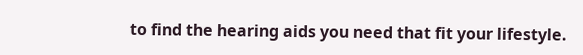to find the hearing aids you need that fit your lifestyle.